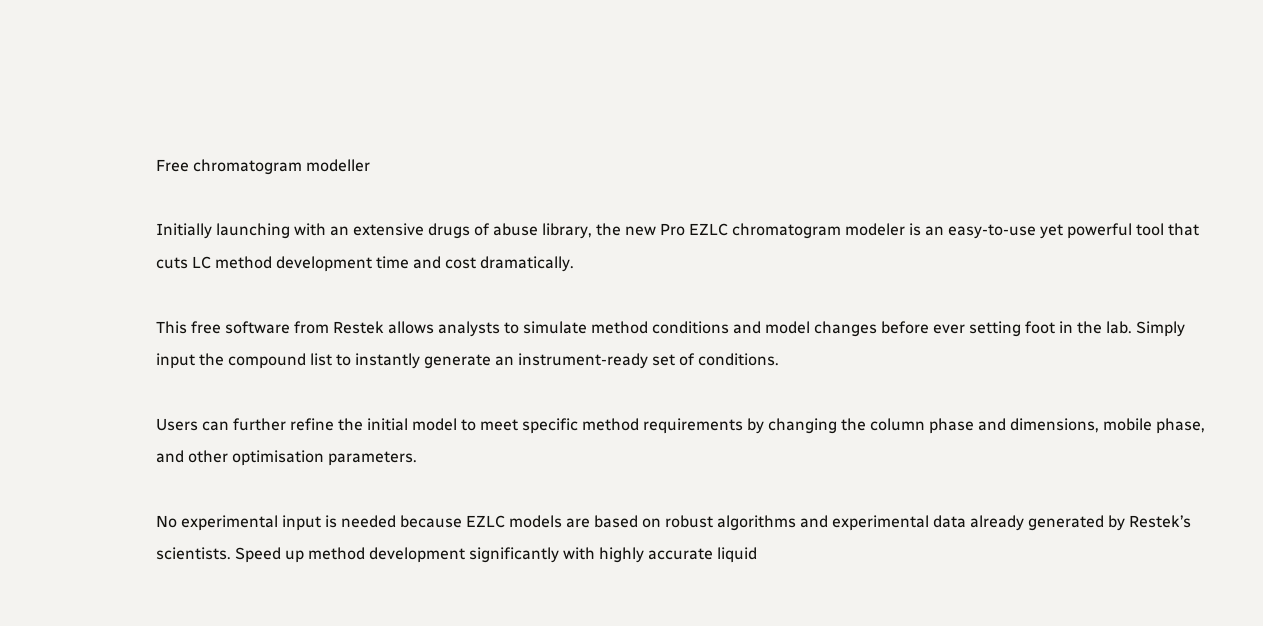Free chromatogram modeller

Initially launching with an extensive drugs of abuse library, the new Pro EZLC chromatogram modeler is an easy-to-use yet powerful tool that cuts LC method development time and cost dramatically.

This free software from Restek allows analysts to simulate method conditions and model changes before ever setting foot in the lab. Simply input the compound list to instantly generate an instrument-ready set of conditions.

Users can further refine the initial model to meet specific method requirements by changing the column phase and dimensions, mobile phase, and other optimisation parameters.

No experimental input is needed because EZLC models are based on robust algorithms and experimental data already generated by Restek’s scientists. Speed up method development significantly with highly accurate liquid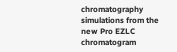chromatography simulations from the new Pro EZLC chromatogram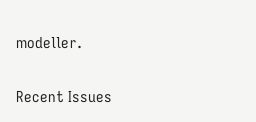modeller.


Recent Issues